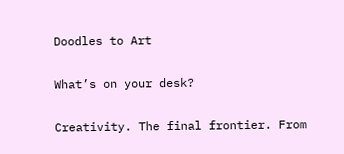Doodles to Art

What’s on your desk?

Creativity. The final frontier. From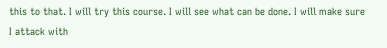this to that. I will try this course. I will see what can be done. I will make sure I attack with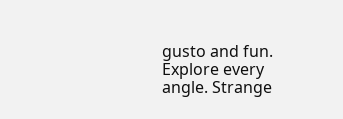gusto and fun. Explore every angle. Strange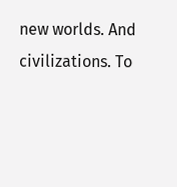new worlds. And civilizations. To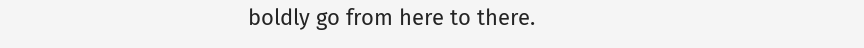boldly go from here to there.